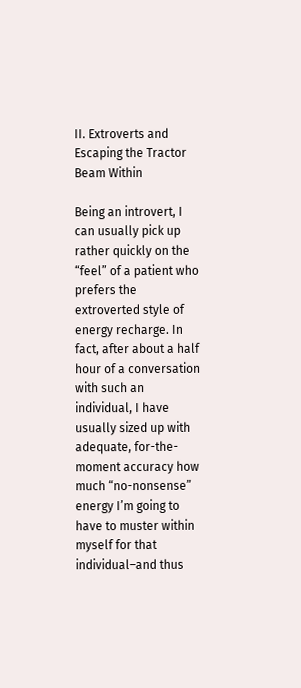II. Extroverts and Escaping the Tractor Beam Within

Being an introvert, I can usually pick up rather quickly on the “feel” of a patient who prefers the extroverted style of energy recharge. In fact, after about a half hour of a conversation with such an individual, I have usually sized up with adequate, for-the-moment accuracy how much “no-nonsense” energy I’m going to have to muster within myself for that individual–and thus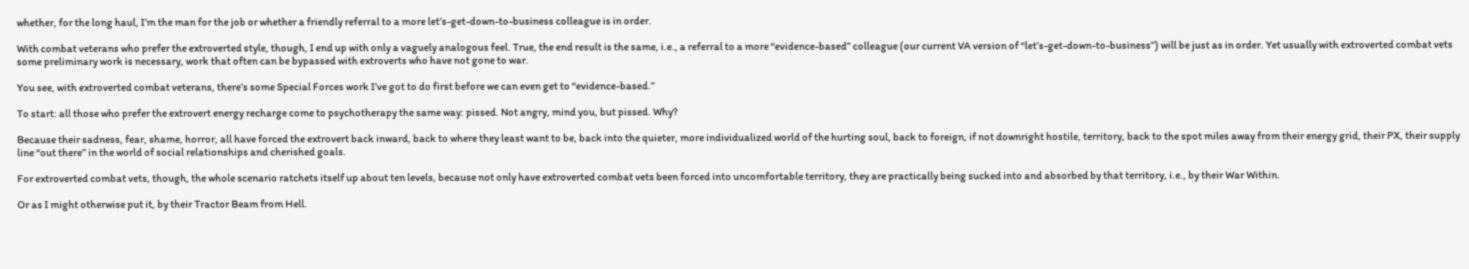whether, for the long haul, I’m the man for the job or whether a friendly referral to a more let’s-get-down-to-business colleague is in order.

With combat veterans who prefer the extroverted style, though, I end up with only a vaguely analogous feel. True, the end result is the same, i.e., a referral to a more “evidence-based” colleague (our current VA version of “let’s-get-down-to-business”) will be just as in order. Yet usually with extroverted combat vets some preliminary work is necessary, work that often can be bypassed with extroverts who have not gone to war.

You see, with extroverted combat veterans, there’s some Special Forces work I’ve got to do first before we can even get to “evidence-based.”

To start: all those who prefer the extrovert energy recharge come to psychotherapy the same way: pissed. Not angry, mind you, but pissed. Why?

Because their sadness, fear, shame, horror, all have forced the extrovert back inward, back to where they least want to be, back into the quieter, more individualized world of the hurting soul, back to foreign, if not downright hostile, territory, back to the spot miles away from their energy grid, their PX, their supply line “out there” in the world of social relationships and cherished goals.

For extroverted combat vets, though, the whole scenario ratchets itself up about ten levels, because not only have extroverted combat vets been forced into uncomfortable territory, they are practically being sucked into and absorbed by that territory, i.e., by their War Within.

Or as I might otherwise put it, by their Tractor Beam from Hell.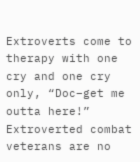Extroverts come to therapy with one cry and one cry only, “Doc–get me outta here!” Extroverted combat veterans are no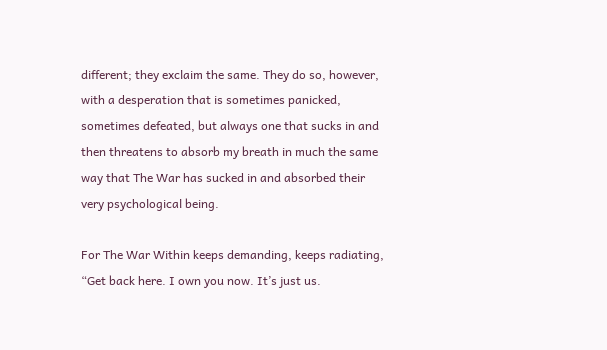different; they exclaim the same. They do so, however, with a desperation that is sometimes panicked, sometimes defeated, but always one that sucks in and then threatens to absorb my breath in much the same way that The War has sucked in and absorbed their very psychological being.

For The War Within keeps demanding, keeps radiating, “Get back here. I own you now. It’s just us.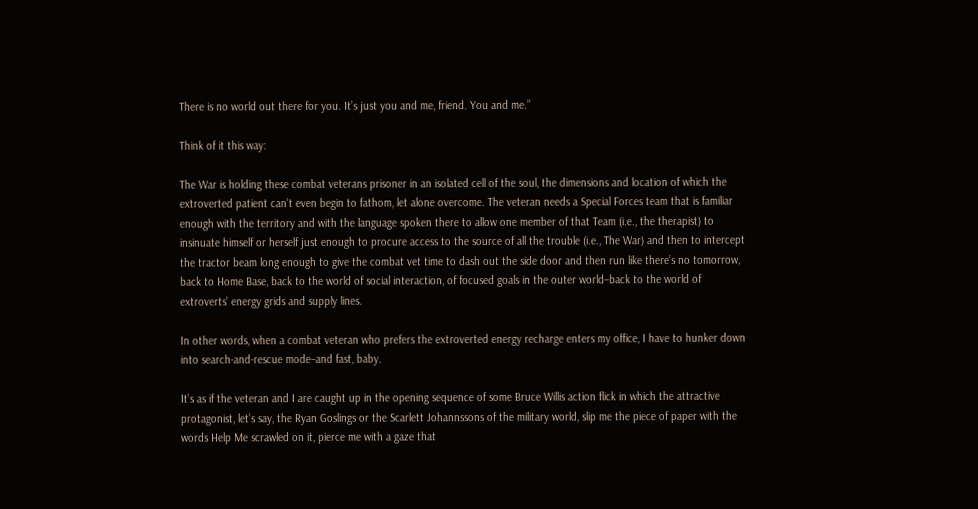There is no world out there for you. It’s just you and me, friend. You and me.”

Think of it this way:

The War is holding these combat veterans prisoner in an isolated cell of the soul, the dimensions and location of which the extroverted patient can’t even begin to fathom, let alone overcome. The veteran needs a Special Forces team that is familiar enough with the territory and with the language spoken there to allow one member of that Team (i.e., the therapist) to insinuate himself or herself just enough to procure access to the source of all the trouble (i.e., The War) and then to intercept the tractor beam long enough to give the combat vet time to dash out the side door and then run like there’s no tomorrow, back to Home Base, back to the world of social interaction, of focused goals in the outer world–back to the world of extroverts’ energy grids and supply lines.

In other words, when a combat veteran who prefers the extroverted energy recharge enters my office, I have to hunker down into search-and-rescue mode–and fast, baby.

It’s as if the veteran and I are caught up in the opening sequence of some Bruce Willis action flick in which the attractive protagonist, let’s say, the Ryan Goslings or the Scarlett Johannssons of the military world, slip me the piece of paper with the words Help Me scrawled on it, pierce me with a gaze that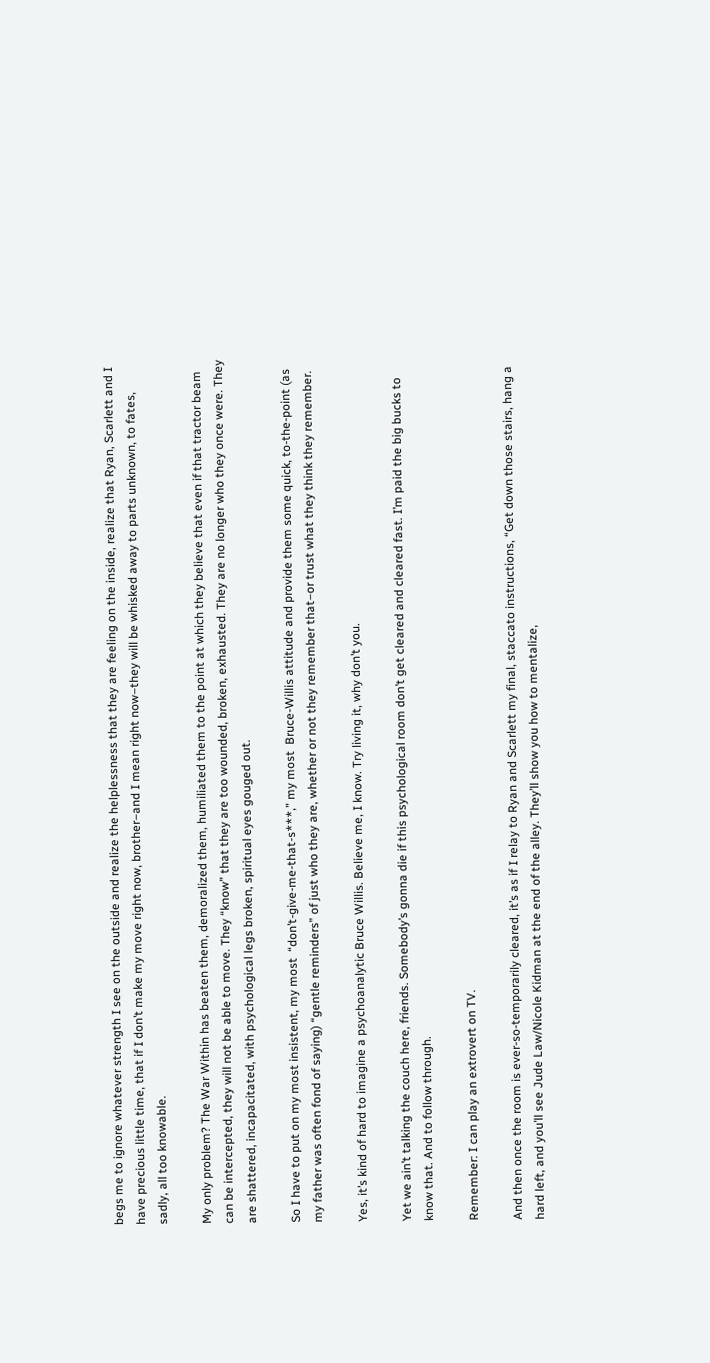begs me to ignore whatever strength I see on the outside and realize the helplessness that they are feeling on the inside, realize that Ryan, Scarlett and I have precious little time, that if I don’t make my move right now, brother–and I mean right now–they will be whisked away to parts unknown, to fates, sadly, all too knowable.

My only problem? The War Within has beaten them, demoralized them, humiliated them to the point at which they believe that even if that tractor beam can be intercepted, they will not be able to move. They “know” that they are too wounded, broken, exhausted. They are no longer who they once were. They are shattered, incapacitated, with psychological legs broken, spiritual eyes gouged out.

So I have to put on my most insistent, my most  “don’t-give-me-that-s***,” my most  Bruce-Willis attitude and provide them some quick, to-the-point (as my father was often fond of saying) “gentle reminders” of just who they are, whether or not they remember that–or trust what they think they remember.

Yes, it’s kind of hard to imagine a psychoanalytic Bruce Willis. Believe me, I know. Try living it, why don’t you.

Yet we ain’t talking the couch here, friends. Somebody’s gonna die if this psychological room don’t get cleared and cleared fast. I’m paid the big bucks to know that. And to follow through.

Remember: I can play an extrovert on TV.

And then once the room is ever-so-temporarily cleared, it’s as if I relay to Ryan and Scarlett my final, staccato instructions, “Get down those stairs, hang a hard left, and you’ll see Jude Law/Nicole Kidman at the end of the alley. They’ll show you how to mentalize,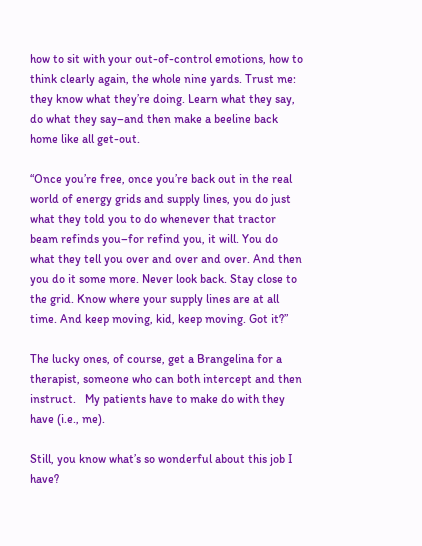how to sit with your out-of-control emotions, how to think clearly again, the whole nine yards. Trust me: they know what they’re doing. Learn what they say, do what they say–and then make a beeline back home like all get-out.

“Once you’re free, once you’re back out in the real world of energy grids and supply lines, you do just what they told you to do whenever that tractor beam refinds you–for refind you, it will. You do what they tell you over and over and over. And then you do it some more. Never look back. Stay close to the grid. Know where your supply lines are at all time. And keep moving, kid, keep moving. Got it?”

The lucky ones, of course, get a Brangelina for a therapist, someone who can both intercept and then instruct.   My patients have to make do with they have (i.e., me).

Still, you know what’s so wonderful about this job I have?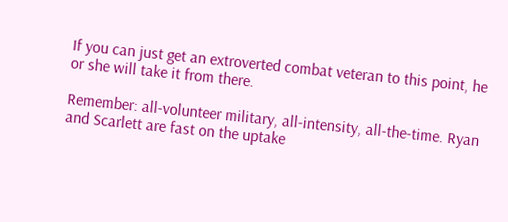If you can just get an extroverted combat veteran to this point, he or she will take it from there.

Remember: all-volunteer military, all-intensity, all-the-time. Ryan and Scarlett are fast on the uptake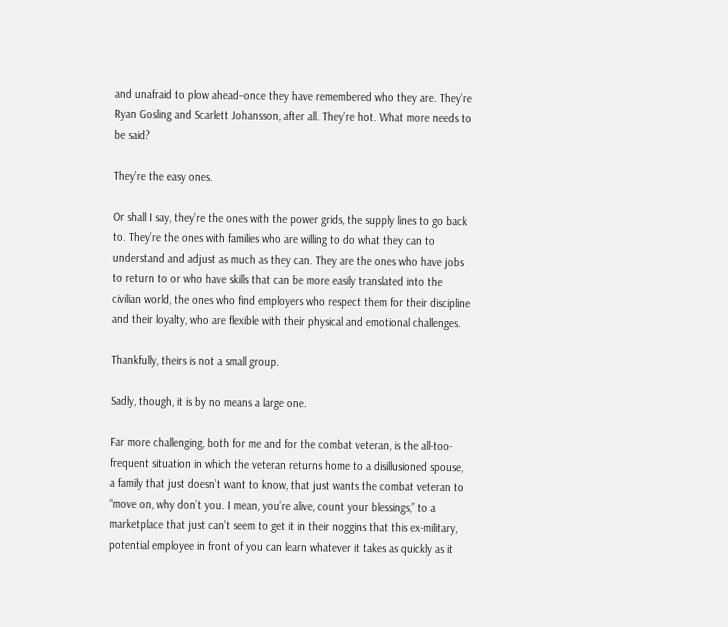and unafraid to plow ahead–once they have remembered who they are. They’re Ryan Gosling and Scarlett Johansson, after all. They’re hot. What more needs to be said?

They’re the easy ones.

Or shall I say, they’re the ones with the power grids, the supply lines to go back to. They’re the ones with families who are willing to do what they can to understand and adjust as much as they can. They are the ones who have jobs to return to or who have skills that can be more easily translated into the civilian world, the ones who find employers who respect them for their discipline and their loyalty, who are flexible with their physical and emotional challenges.

Thankfully, theirs is not a small group.

Sadly, though, it is by no means a large one.

Far more challenging, both for me and for the combat veteran, is the all-too-frequent situation in which the veteran returns home to a disillusioned spouse, a family that just doesn’t want to know, that just wants the combat veteran to “move on, why don’t you. I mean, you’re alive, count your blessings,” to a marketplace that just can’t seem to get it in their noggins that this ex-military, potential employee in front of you can learn whatever it takes as quickly as it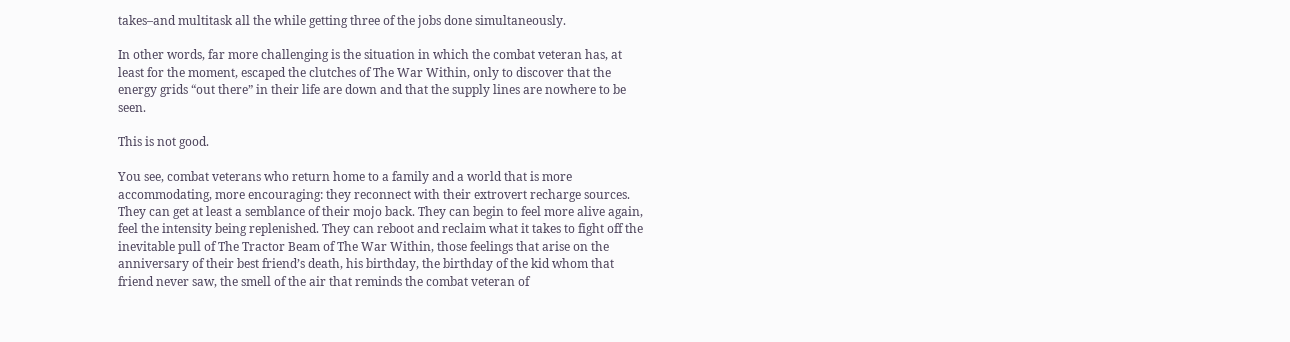takes–and multitask all the while getting three of the jobs done simultaneously.

In other words, far more challenging is the situation in which the combat veteran has, at least for the moment, escaped the clutches of The War Within, only to discover that the energy grids “out there” in their life are down and that the supply lines are nowhere to be seen.

This is not good.

You see, combat veterans who return home to a family and a world that is more accommodating, more encouraging: they reconnect with their extrovert recharge sources. They can get at least a semblance of their mojo back. They can begin to feel more alive again, feel the intensity being replenished. They can reboot and reclaim what it takes to fight off the inevitable pull of The Tractor Beam of The War Within, those feelings that arise on the anniversary of their best friend’s death, his birthday, the birthday of the kid whom that friend never saw, the smell of the air that reminds the combat veteran of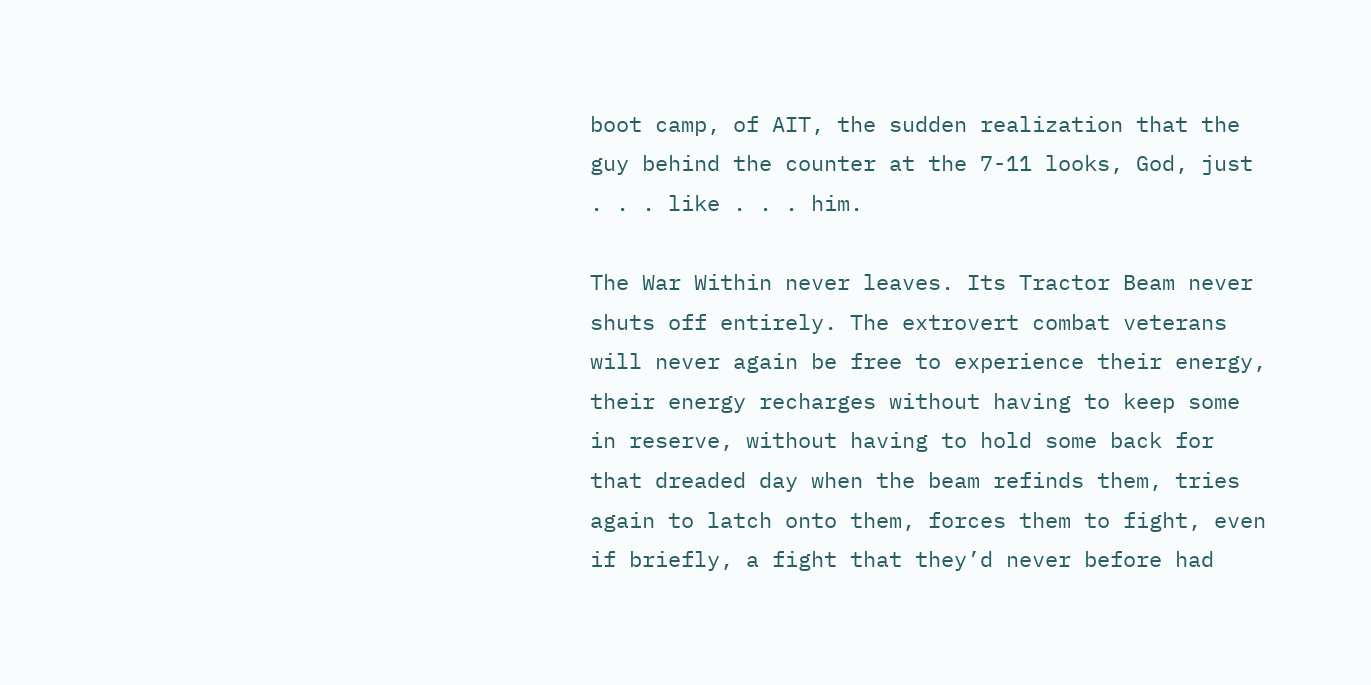boot camp, of AIT, the sudden realization that the guy behind the counter at the 7-11 looks, God, just . . . like . . . him.

The War Within never leaves. Its Tractor Beam never shuts off entirely. The extrovert combat veterans will never again be free to experience their energy, their energy recharges without having to keep some in reserve, without having to hold some back for that dreaded day when the beam refinds them, tries again to latch onto them, forces them to fight, even if briefly, a fight that they’d never before had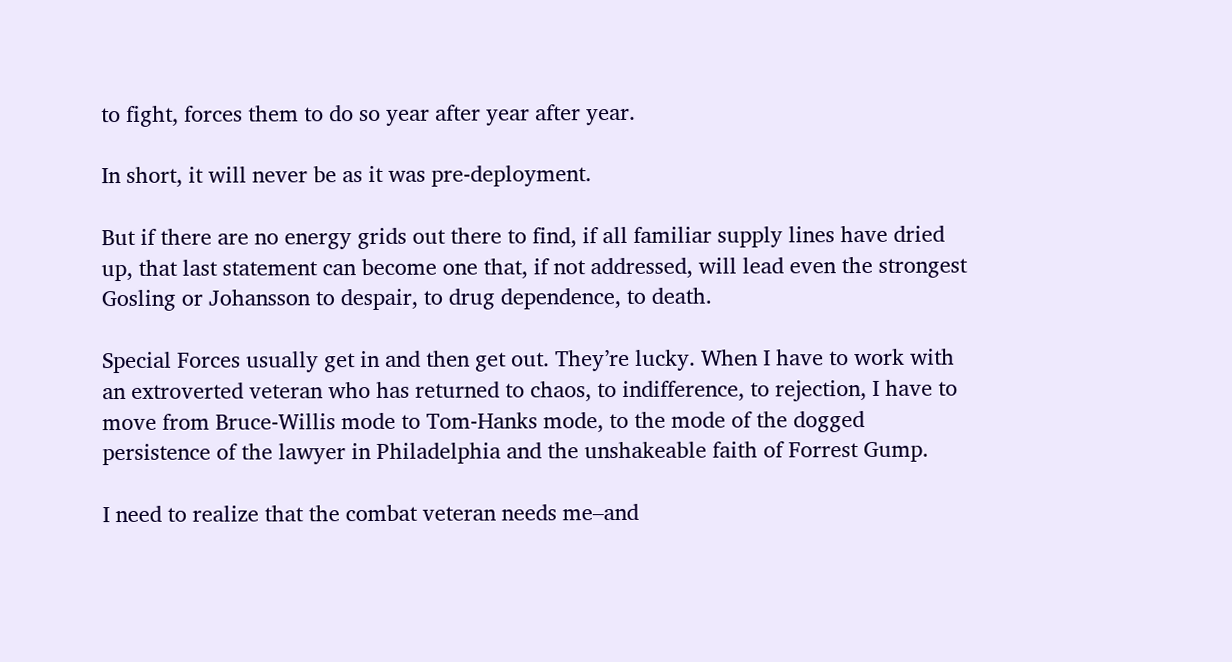to fight, forces them to do so year after year after year.

In short, it will never be as it was pre-deployment.

But if there are no energy grids out there to find, if all familiar supply lines have dried up, that last statement can become one that, if not addressed, will lead even the strongest Gosling or Johansson to despair, to drug dependence, to death.

Special Forces usually get in and then get out. They’re lucky. When I have to work with an extroverted veteran who has returned to chaos, to indifference, to rejection, I have to move from Bruce-Willis mode to Tom-Hanks mode, to the mode of the dogged persistence of the lawyer in Philadelphia and the unshakeable faith of Forrest Gump.

I need to realize that the combat veteran needs me–and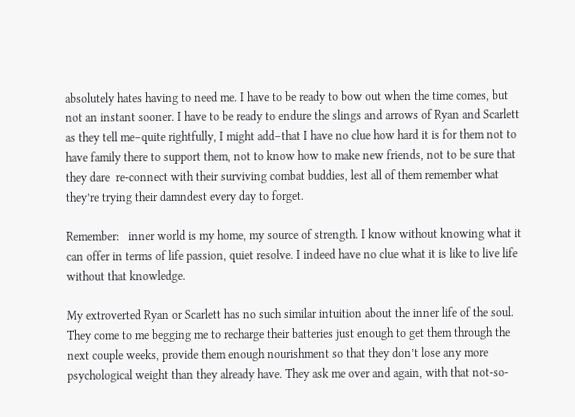absolutely hates having to need me. I have to be ready to bow out when the time comes, but not an instant sooner. I have to be ready to endure the slings and arrows of Ryan and Scarlett as they tell me–quite rightfully, I might add–that I have no clue how hard it is for them not to have family there to support them, not to know how to make new friends, not to be sure that they dare  re-connect with their surviving combat buddies, lest all of them remember what they’re trying their damndest every day to forget.

Remember:   inner world is my home, my source of strength. I know without knowing what it can offer in terms of life passion, quiet resolve. I indeed have no clue what it is like to live life without that knowledge.

My extroverted Ryan or Scarlett has no such similar intuition about the inner life of the soul. They come to me begging me to recharge their batteries just enough to get them through the next couple weeks, provide them enough nourishment so that they don’t lose any more psychological weight than they already have. They ask me over and again, with that not-so-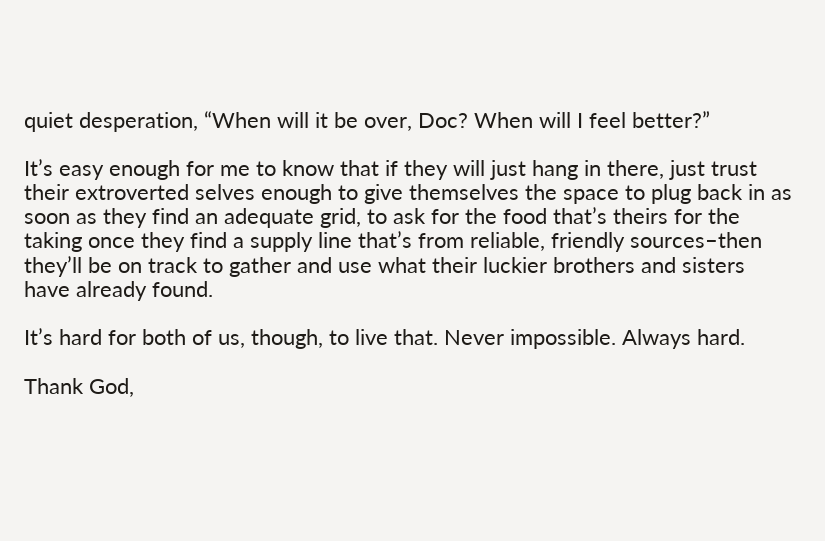quiet desperation, “When will it be over, Doc? When will I feel better?”

It’s easy enough for me to know that if they will just hang in there, just trust their extroverted selves enough to give themselves the space to plug back in as soon as they find an adequate grid, to ask for the food that’s theirs for the taking once they find a supply line that’s from reliable, friendly sources–then they’ll be on track to gather and use what their luckier brothers and sisters have already found.

It’s hard for both of us, though, to live that. Never impossible. Always hard.

Thank God,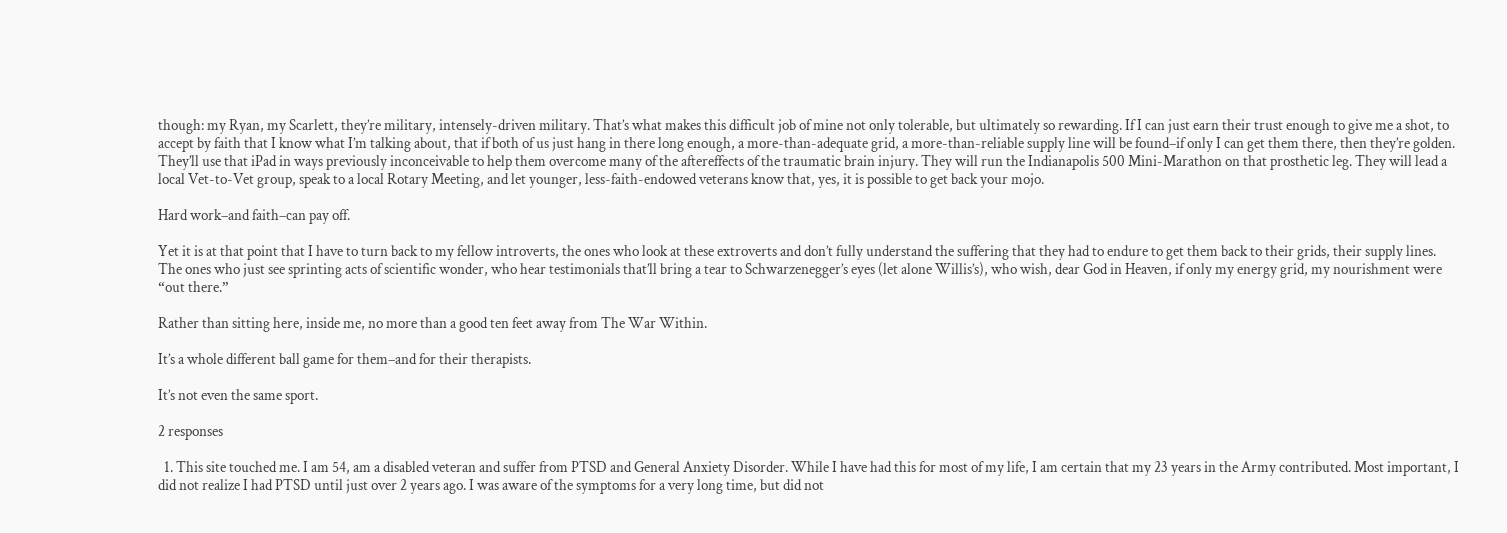though: my Ryan, my Scarlett, they’re military, intensely-driven military. That’s what makes this difficult job of mine not only tolerable, but ultimately so rewarding. If I can just earn their trust enough to give me a shot, to accept by faith that I know what I’m talking about, that if both of us just hang in there long enough, a more-than-adequate grid, a more-than-reliable supply line will be found–if only I can get them there, then they’re golden. They’ll use that iPad in ways previously inconceivable to help them overcome many of the aftereffects of the traumatic brain injury. They will run the Indianapolis 500 Mini-Marathon on that prosthetic leg. They will lead a local Vet-to-Vet group, speak to a local Rotary Meeting, and let younger, less-faith-endowed veterans know that, yes, it is possible to get back your mojo.

Hard work–and faith–can pay off.

Yet it is at that point that I have to turn back to my fellow introverts, the ones who look at these extroverts and don’t fully understand the suffering that they had to endure to get them back to their grids, their supply lines. The ones who just see sprinting acts of scientific wonder, who hear testimonials that’ll bring a tear to Schwarzenegger’s eyes (let alone Willis’s), who wish, dear God in Heaven, if only my energy grid, my nourishment were “out there.”

Rather than sitting here, inside me, no more than a good ten feet away from The War Within.

It’s a whole different ball game for them–and for their therapists.

It’s not even the same sport.

2 responses

  1. This site touched me. I am 54, am a disabled veteran and suffer from PTSD and General Anxiety Disorder. While I have had this for most of my life, I am certain that my 23 years in the Army contributed. Most important, I did not realize I had PTSD until just over 2 years ago. I was aware of the symptoms for a very long time, but did not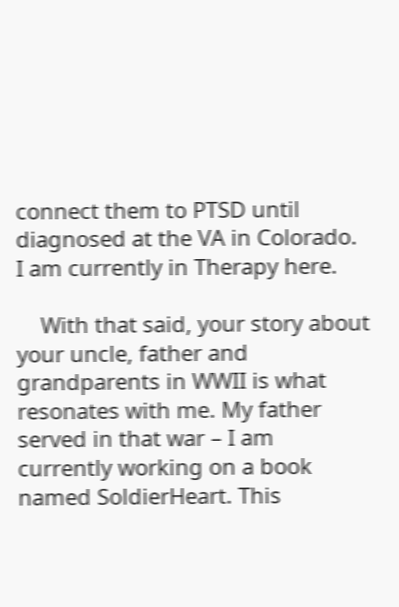connect them to PTSD until diagnosed at the VA in Colorado. I am currently in Therapy here.

    With that said, your story about your uncle, father and grandparents in WWII is what resonates with me. My father served in that war – I am currently working on a book named SoldierHeart. This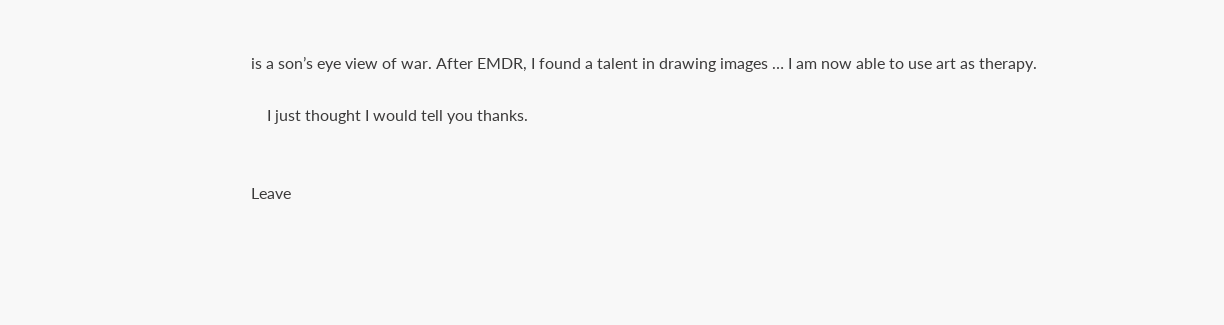is a son’s eye view of war. After EMDR, I found a talent in drawing images … I am now able to use art as therapy.

    I just thought I would tell you thanks.


Leave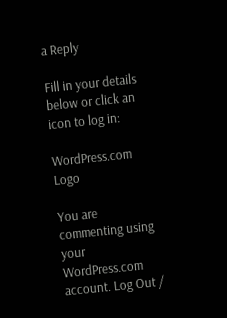a Reply

Fill in your details below or click an icon to log in:

WordPress.com Logo

You are commenting using your WordPress.com account. Log Out /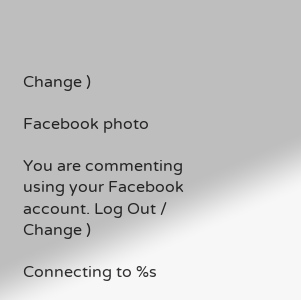Change )

Facebook photo

You are commenting using your Facebook account. Log Out /  Change )

Connecting to %s